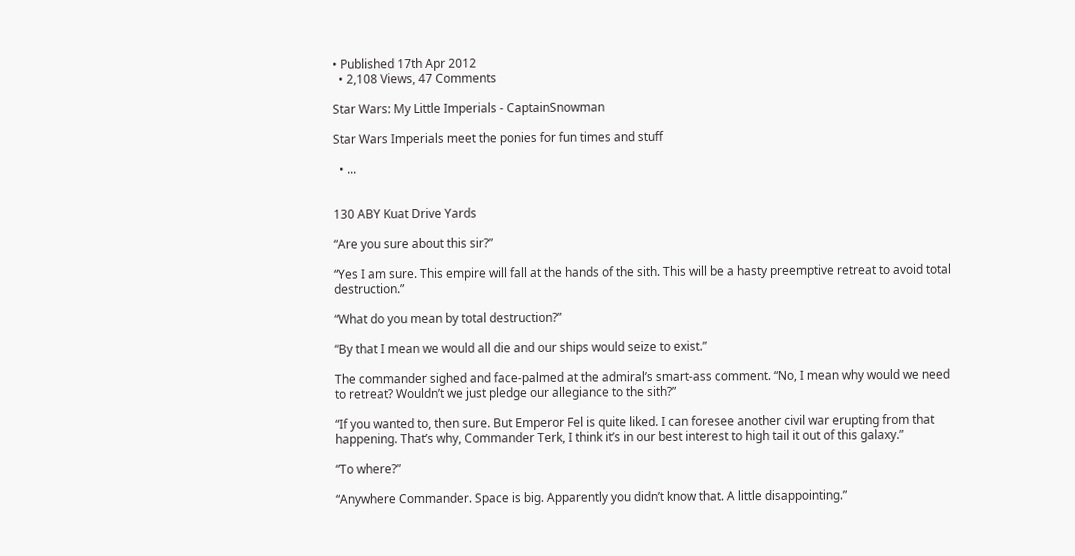• Published 17th Apr 2012
  • 2,108 Views, 47 Comments

Star Wars: My Little Imperials - CaptainSnowman

Star Wars Imperials meet the ponies for fun times and stuff

  • ...


130 ABY Kuat Drive Yards

“Are you sure about this sir?”

“Yes I am sure. This empire will fall at the hands of the sith. This will be a hasty preemptive retreat to avoid total destruction.”

“What do you mean by total destruction?”

“By that I mean we would all die and our ships would seize to exist.”

The commander sighed and face-palmed at the admiral’s smart-ass comment. “No, I mean why would we need to retreat? Wouldn’t we just pledge our allegiance to the sith?”

“If you wanted to, then sure. But Emperor Fel is quite liked. I can foresee another civil war erupting from that happening. That’s why, Commander Terk, I think it’s in our best interest to high tail it out of this galaxy.”

“To where?”

“Anywhere Commander. Space is big. Apparently you didn’t know that. A little disappointing.”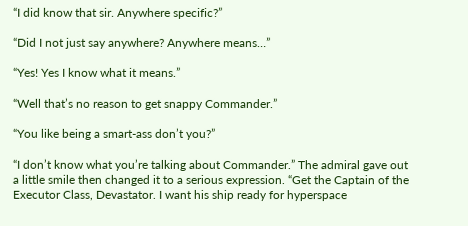“I did know that sir. Anywhere specific?”

“Did I not just say anywhere? Anywhere means…”

“Yes! Yes I know what it means.”

“Well that’s no reason to get snappy Commander.”

“You like being a smart-ass don’t you?”

“I don’t know what you’re talking about Commander.” The admiral gave out a little smile then changed it to a serious expression. “Get the Captain of the Executor Class, Devastator. I want his ship ready for hyperspace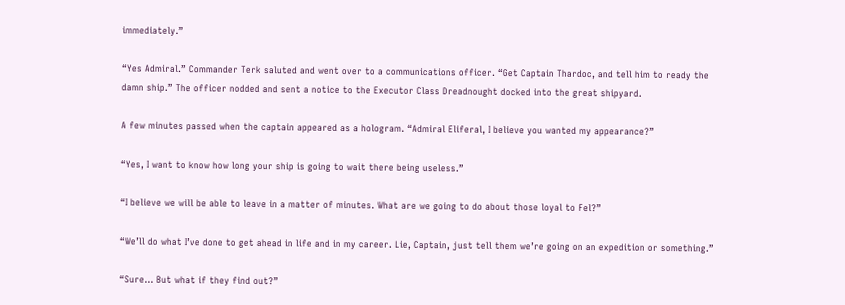immediately.”

“Yes Admiral.” Commander Terk saluted and went over to a communications officer. “Get Captain Thardoc, and tell him to ready the damn ship.” The officer nodded and sent a notice to the Executor Class Dreadnought docked into the great shipyard.

A few minutes passed when the captain appeared as a hologram. “Admiral Eliferal, I believe you wanted my appearance?”

“Yes, I want to know how long your ship is going to wait there being useless.”

“I believe we will be able to leave in a matter of minutes. What are we going to do about those loyal to Fel?”

“We’ll do what I’ve done to get ahead in life and in my career. Lie, Captain, just tell them we’re going on an expedition or something.”

“Sure… But what if they find out?”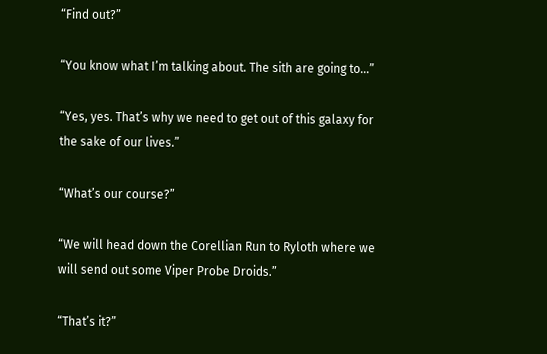“Find out?”

“You know what I’m talking about. The sith are going to…”

“Yes, yes. That’s why we need to get out of this galaxy for the sake of our lives.”

“What’s our course?”

“We will head down the Corellian Run to Ryloth where we will send out some Viper Probe Droids.”

“That’s it?”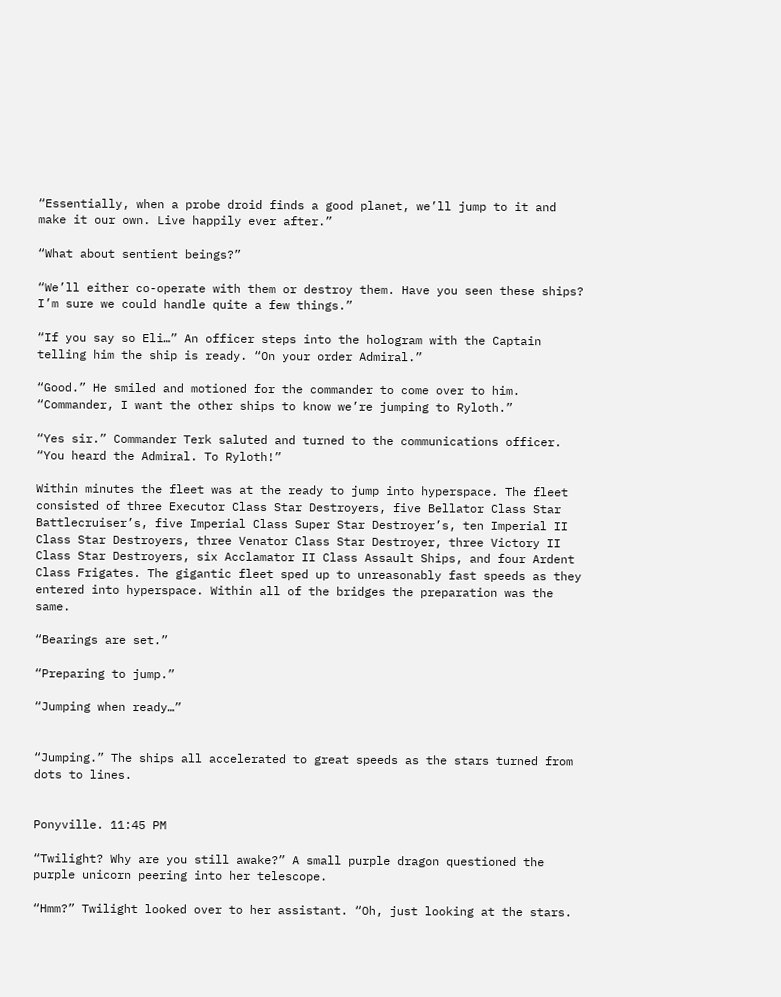“Essentially, when a probe droid finds a good planet, we’ll jump to it and make it our own. Live happily ever after.”

“What about sentient beings?”

“We’ll either co-operate with them or destroy them. Have you seen these ships? I’m sure we could handle quite a few things.”

“If you say so Eli…” An officer steps into the hologram with the Captain telling him the ship is ready. “On your order Admiral.”

“Good.” He smiled and motioned for the commander to come over to him. “Commander, I want the other ships to know we’re jumping to Ryloth.”

“Yes sir.” Commander Terk saluted and turned to the communications officer. “You heard the Admiral. To Ryloth!”

Within minutes the fleet was at the ready to jump into hyperspace. The fleet consisted of three Executor Class Star Destroyers, five Bellator Class Star Battlecruiser’s, five Imperial Class Super Star Destroyer’s, ten Imperial II Class Star Destroyers, three Venator Class Star Destroyer, three Victory II Class Star Destroyers, six Acclamator II Class Assault Ships, and four Ardent Class Frigates. The gigantic fleet sped up to unreasonably fast speeds as they entered into hyperspace. Within all of the bridges the preparation was the same.

“Bearings are set.”

“Preparing to jump.”

“Jumping when ready…”


“Jumping.” The ships all accelerated to great speeds as the stars turned from dots to lines.


Ponyville. 11:45 PM

“Twilight? Why are you still awake?” A small purple dragon questioned the purple unicorn peering into her telescope.

“Hmm?” Twilight looked over to her assistant. “Oh, just looking at the stars.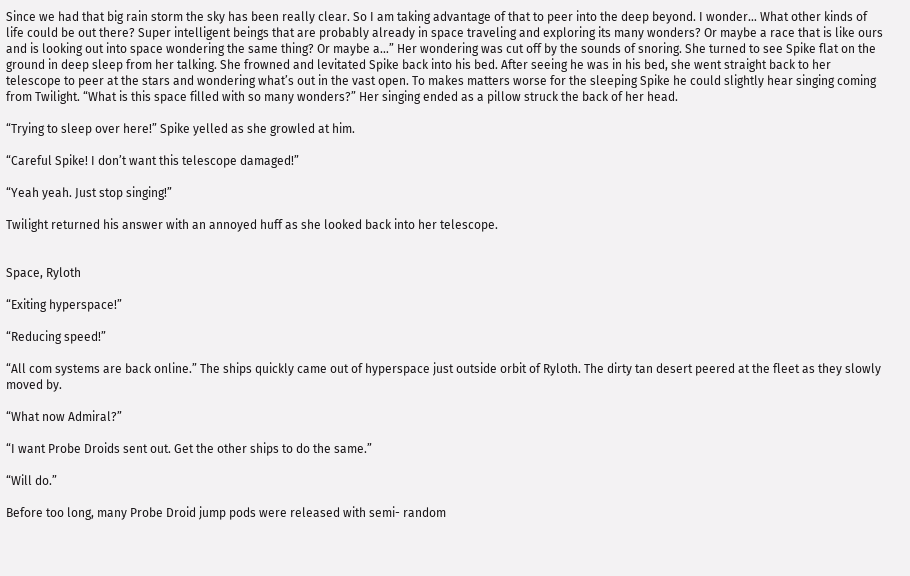Since we had that big rain storm the sky has been really clear. So I am taking advantage of that to peer into the deep beyond. I wonder… What other kinds of life could be out there? Super intelligent beings that are probably already in space traveling and exploring its many wonders? Or maybe a race that is like ours and is looking out into space wondering the same thing? Or maybe a…” Her wondering was cut off by the sounds of snoring. She turned to see Spike flat on the ground in deep sleep from her talking. She frowned and levitated Spike back into his bed. After seeing he was in his bed, she went straight back to her telescope to peer at the stars and wondering what’s out in the vast open. To makes matters worse for the sleeping Spike he could slightly hear singing coming from Twilight. “What is this space filled with so many wonders?” Her singing ended as a pillow struck the back of her head.

“Trying to sleep over here!” Spike yelled as she growled at him.

“Careful Spike! I don’t want this telescope damaged!”

“Yeah yeah. Just stop singing!”

Twilight returned his answer with an annoyed huff as she looked back into her telescope.


Space, Ryloth

“Exiting hyperspace!”

“Reducing speed!”

“All com systems are back online.” The ships quickly came out of hyperspace just outside orbit of Ryloth. The dirty tan desert peered at the fleet as they slowly moved by.

“What now Admiral?”

“I want Probe Droids sent out. Get the other ships to do the same.”

“Will do.”

Before too long, many Probe Droid jump pods were released with semi- random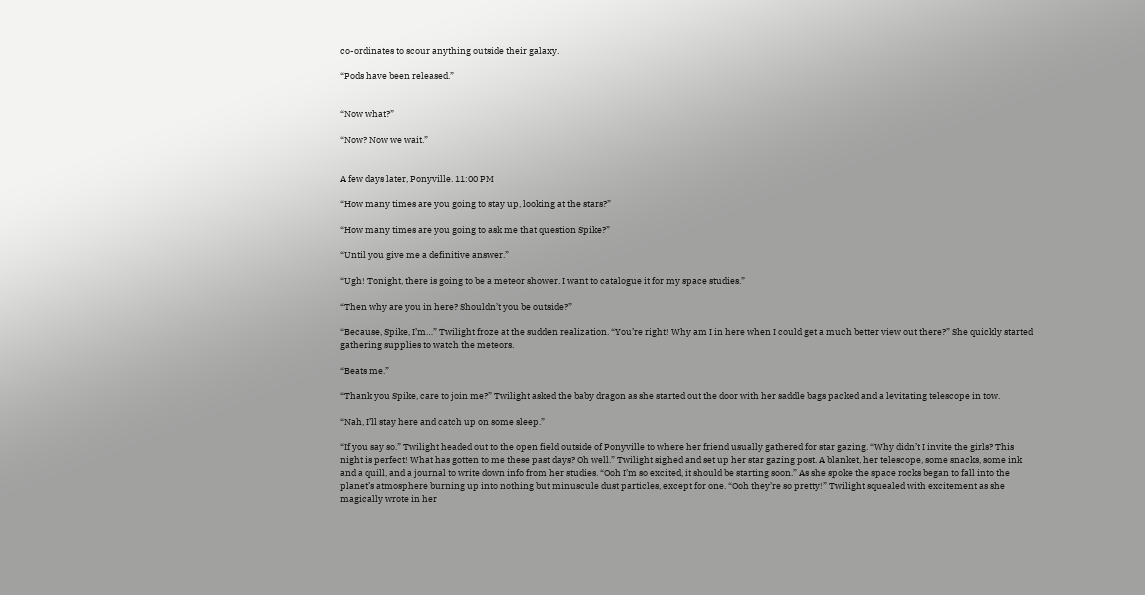co-ordinates to scour anything outside their galaxy.

“Pods have been released.”


“Now what?”

“Now? Now we wait.”


A few days later, Ponyville. 11:00 PM

“How many times are you going to stay up, looking at the stars?”

“How many times are you going to ask me that question Spike?”

“Until you give me a definitive answer.”

“Ugh! Tonight, there is going to be a meteor shower. I want to catalogue it for my space studies.”

“Then why are you in here? Shouldn’t you be outside?”

“Because, Spike, I’m…” Twilight froze at the sudden realization. “You’re right! Why am I in here when I could get a much better view out there?” She quickly started gathering supplies to watch the meteors.

“Beats me.”

“Thank you Spike, care to join me?” Twilight asked the baby dragon as she started out the door with her saddle bags packed and a levitating telescope in tow.

“Nah, I’ll stay here and catch up on some sleep.”

“If you say so.” Twilight headed out to the open field outside of Ponyville to where her friend usually gathered for star gazing. “Why didn’t I invite the girls? This night is perfect! What has gotten to me these past days? Oh well.” Twilight sighed and set up her star gazing post. A blanket, her telescope, some snacks, some ink and a quill, and a journal to write down info from her studies. “Ooh I’m so excited, it should be starting soon.” As she spoke the space rocks began to fall into the planet’s atmosphere burning up into nothing but minuscule dust particles, except for one. “Ooh they’re so pretty!” Twilight squealed with excitement as she magically wrote in her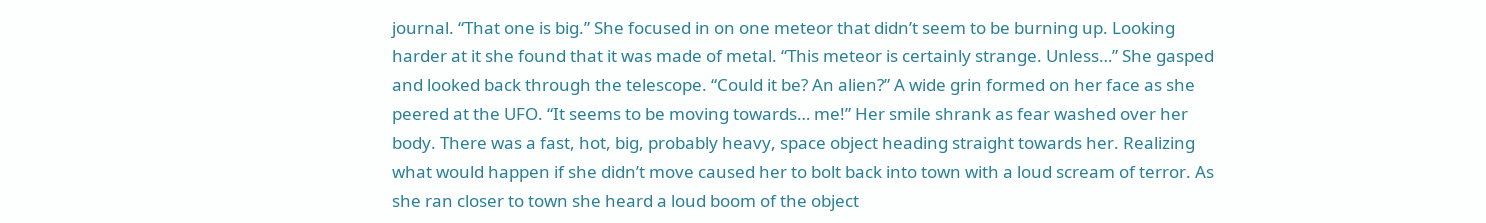journal. “That one is big.” She focused in on one meteor that didn’t seem to be burning up. Looking harder at it she found that it was made of metal. “This meteor is certainly strange. Unless…” She gasped and looked back through the telescope. “Could it be? An alien?” A wide grin formed on her face as she peered at the UFO. “It seems to be moving towards… me!” Her smile shrank as fear washed over her body. There was a fast, hot, big, probably heavy, space object heading straight towards her. Realizing what would happen if she didn’t move caused her to bolt back into town with a loud scream of terror. As she ran closer to town she heard a loud boom of the object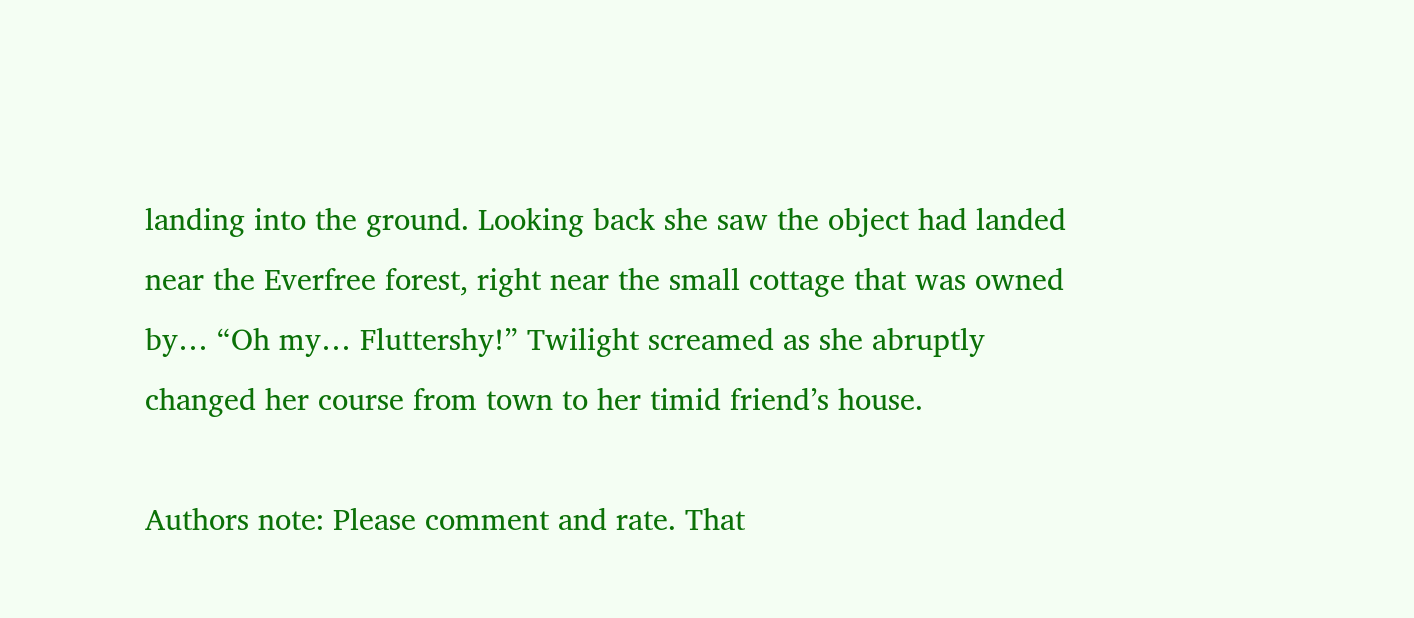landing into the ground. Looking back she saw the object had landed near the Everfree forest, right near the small cottage that was owned by… “Oh my… Fluttershy!” Twilight screamed as she abruptly changed her course from town to her timid friend’s house.

Authors note: Please comment and rate. That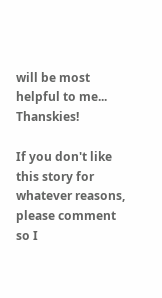will be most helpful to me... Thanskies!

If you don't like this story for whatever reasons, please comment so I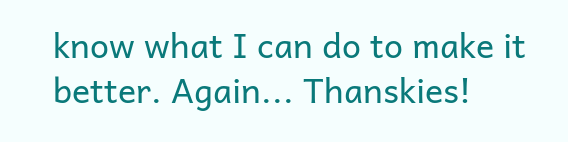know what I can do to make it better. Again... Thanskies!